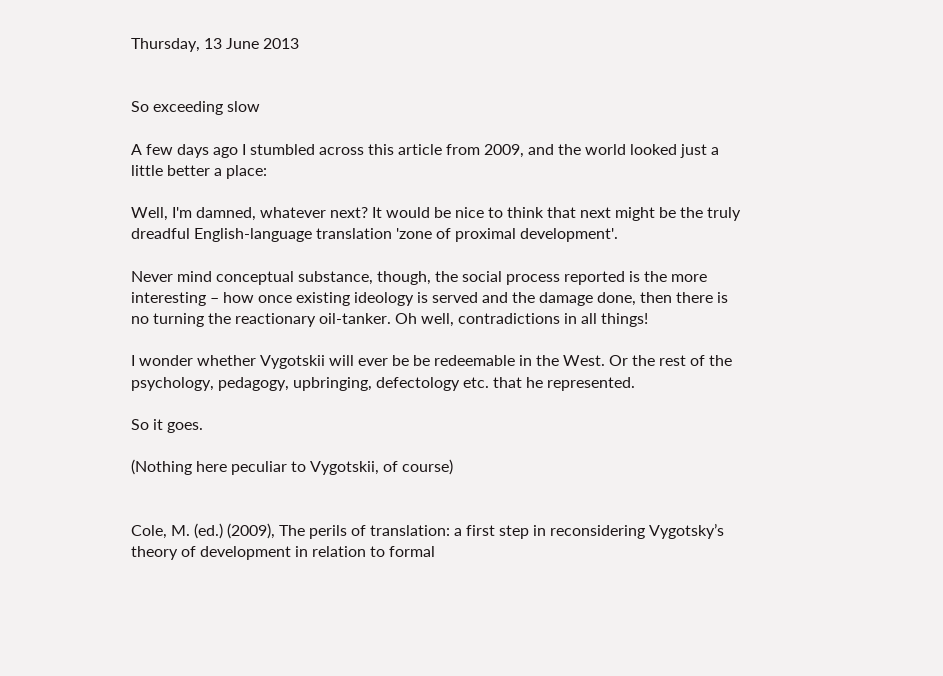Thursday, 13 June 2013


So exceeding slow

A few days ago I stumbled across this article from 2009, and the world looked just a little better a place:

Well, I'm damned, whatever next? It would be nice to think that next might be the truly dreadful English-language translation 'zone of proximal development'.

Never mind conceptual substance, though, the social process reported is the more interesting – how once existing ideology is served and the damage done, then there is no turning the reactionary oil-tanker. Oh well, contradictions in all things!

I wonder whether Vygotskii will ever be be redeemable in the West. Or the rest of the psychology, pedagogy, upbringing, defectology etc. that he represented.

So it goes.

(Nothing here peculiar to Vygotskii, of course)


Cole, M. (ed.) (2009), The perils of translation: a first step in reconsidering Vygotsky’s theory of development in relation to formal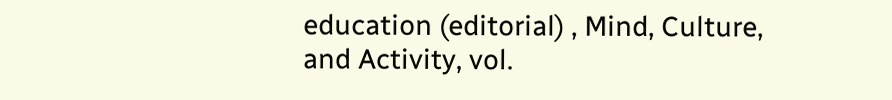education (editorial) , Mind, Culture, and Activity, vol.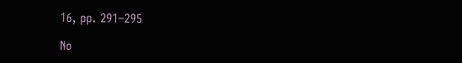16, pp. 291–295

No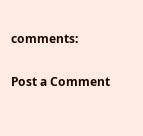comments:

Post a Comment